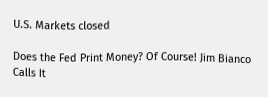U.S. Markets closed

Does the Fed Print Money? Of Course! Jim Bianco Calls It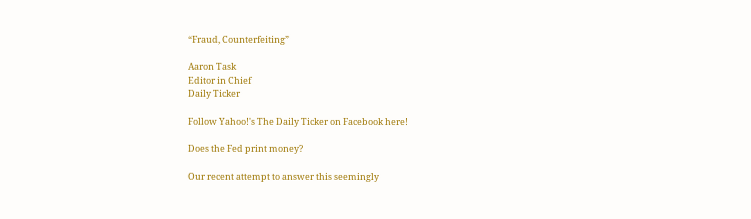“Fraud, Counterfeiting”

Aaron Task
Editor in Chief
Daily Ticker

Follow Yahoo!'s The Daily Ticker on Facebook here!

Does the Fed print money?

Our recent attempt to answer this seemingly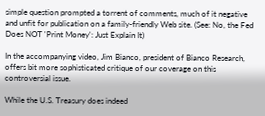simple question prompted a torrent of comments, much of it negative and unfit for publication on a family-friendly Web site. (See: No, the Fed Does NOT 'Print Money': Just Explain It)

In the accompanying video, Jim Bianco, president of Bianco Research, offers bit more sophisticated critique of our coverage on this controversial issue.

While the U.S. Treasury does indeed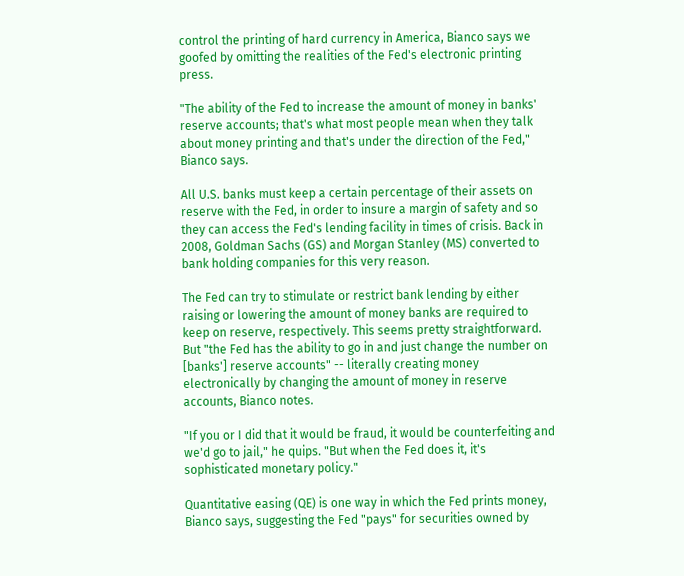control the printing of hard currency in America, Bianco says we goofed by omitting the realities of the Fed's electronic printing press.

"The ability of the Fed to increase the amount of money in banks' reserve accounts; that's what most people mean when they talk about money printing and that's under the direction of the Fed," Bianco says.

All U.S. banks must keep a certain percentage of their assets on reserve with the Fed, in order to insure a margin of safety and so they can access the Fed's lending facility in times of crisis. Back in 2008, Goldman Sachs (GS) and Morgan Stanley (MS) converted to bank holding companies for this very reason.

The Fed can try to stimulate or restrict bank lending by either raising or lowering the amount of money banks are required to keep on reserve, respectively. This seems pretty straightforward. But "the Fed has the ability to go in and just change the number on [banks'] reserve accounts" -- literally creating money electronically by changing the amount of money in reserve accounts, Bianco notes.

"If you or I did that it would be fraud, it would be counterfeiting and we'd go to jail," he quips. "But when the Fed does it, it's sophisticated monetary policy."

Quantitative easing (QE) is one way in which the Fed prints money, Bianco says, suggesting the Fed "pays" for securities owned by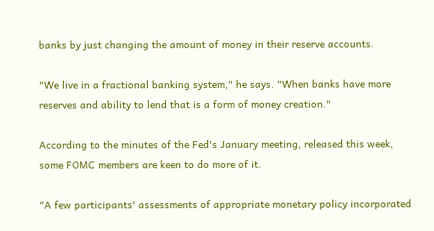banks by just changing the amount of money in their reserve accounts.

"We live in a fractional banking system," he says. "When banks have more reserves and ability to lend that is a form of money creation."

According to the minutes of the Fed's January meeting, released this week, some FOMC members are keen to do more of it.

"A few participants' assessments of appropriate monetary policy incorporated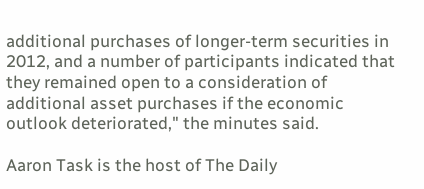additional purchases of longer-term securities in 2012, and a number of participants indicated that they remained open to a consideration of additional asset purchases if the economic outlook deteriorated," the minutes said.

Aaron Task is the host of The Daily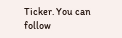Ticker. You can follow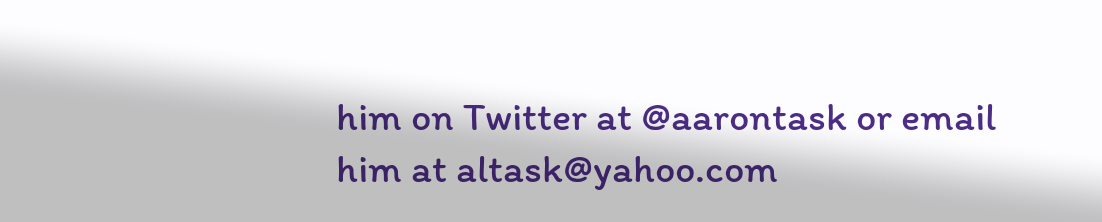him on Twitter at @aarontask or email him at altask@yahoo.com